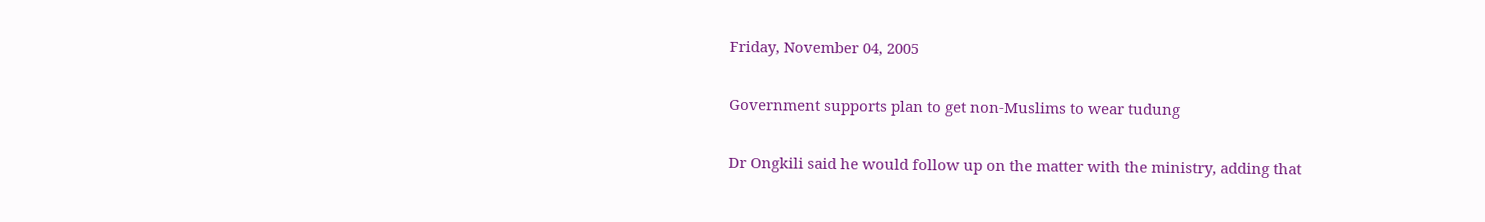Friday, November 04, 2005

Government supports plan to get non-Muslims to wear tudung

Dr Ongkili said he would follow up on the matter with the ministry, adding that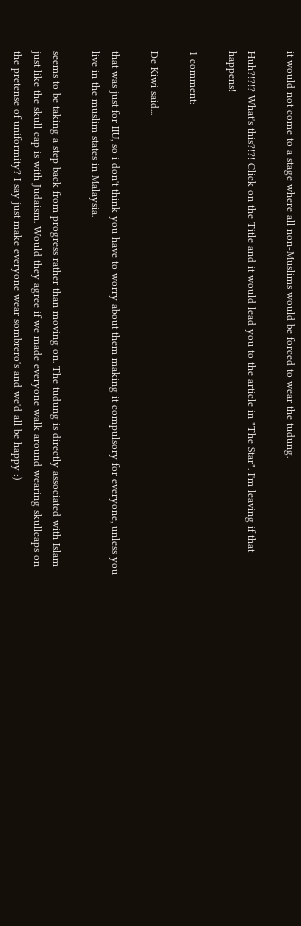it would not come to a stage where all non-Muslims would be forced to wear the tudung.

Huh?!?!? What's this?!?! Click on the Title and it would lead you to the article in "The Star". I'm leaving if that happens!

1 comment:

De Kiwi said...

that was just for IIU, so i don't think you have to worry about them making it compulsory for everyone, unless you live in the muslim states in Malaysia.

seems to be taking a step back from progress rather than moving on. The tudung is directly associated with Islam just like the skull cap is with Judaism. Would they agree if we made everyone walk around wearing skullcaps on the pretense of uniformity? I say just make everyone wear sombrero's and we'd all be happy :)